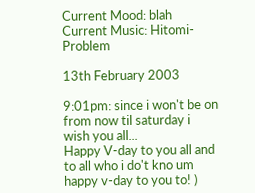Current Mood: blah
Current Music: Hitomi- Problem

13th February 2003

9:01pm: since i won't be on from now til saturday i wish you all...
Happy V-day to you all and to all who i do't kno um happy v-day to you to! )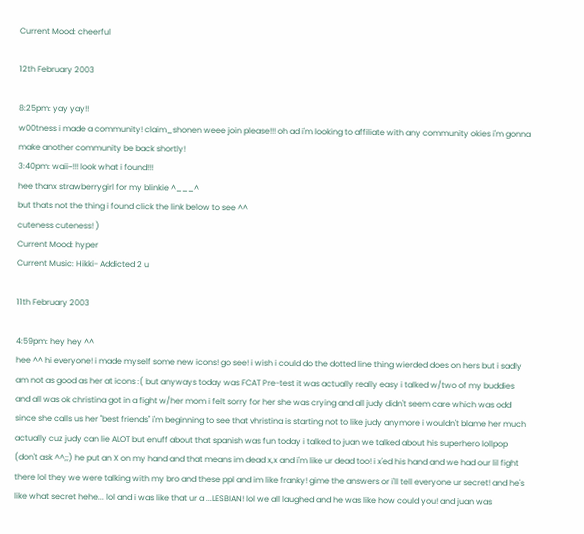Current Mood: cheerful

12th February 2003

8:25pm: yay yay!!
w00tness i made a community! claim_shonen weee join please!!! oh ad i'm looking to affiliate with any community okies i'm gonna make another community be back shortly!
3:40pm: waii~!!! look what i found!!!
hee thanx strawberrygirl for my blinkie ^___^
but thats not the thing i found click the link below to see ^^
cuteness cuteness! )
Current Mood: hyper
Current Music: Hikki- Addicted 2 u

11th February 2003

4:59pm: hey hey ^^
hee ^^ hi everyone! i made myself some new icons! go see! i wish i could do the dotted line thing wierded does on hers but i sadly am not as good as her at icons :( but anyways today was FCAT Pre-test it was actually really easy i talked w/two of my buddies and all was ok christina got in a fight w/her mom i felt sorry for her she was crying and all judy didn't seem care which was odd since she calls us her "best friends" i'm beginning to see that vhristina is starting not to like judy anymore i wouldn't blame her much actually cuz judy can lie ALOT but enuff about that spanish was fun today i talked to juan we talked about his superhero lollpop (don't ask ^^;;) he put an X on my hand and that means im dead x,x and i'm like ur dead too! i x'ed his hand and we had our lil fight there lol they we were talking with my bro and these ppl and im like franky! gime the answers or i'll tell everyone ur secret! and he's like what secret hehe... lol and i was like that ur a ...LESBIAN! lol we all laughed and he was like how could you! and juan was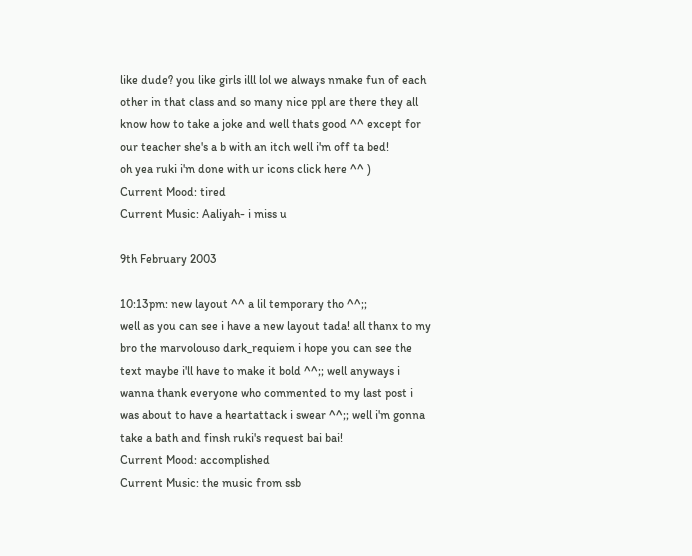like dude? you like girls illl lol we always nmake fun of each other in that class and so many nice ppl are there they all know how to take a joke and well thats good ^^ except for our teacher she's a b with an itch well i'm off ta bed!
oh yea ruki i'm done with ur icons click here ^^ )
Current Mood: tired
Current Music: Aaliyah- i miss u

9th February 2003

10:13pm: new layout ^^ a lil temporary tho ^^;;
well as you can see i have a new layout tada! all thanx to my bro the marvolouso dark_requiem i hope you can see the text maybe i'll have to make it bold ^^;; well anyways i wanna thank everyone who commented to my last post i was about to have a heartattack i swear ^^;; well i'm gonna take a bath and finsh ruki's request bai bai!
Current Mood: accomplished
Current Music: the music from ssb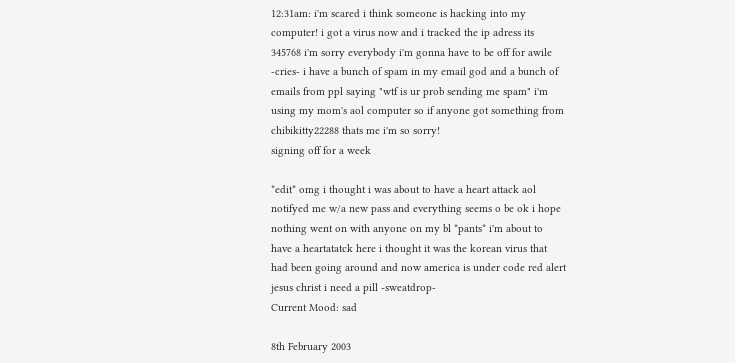12:31am: i'm scared i think someone is hacking into my computer! i got a virus now and i tracked the ip adress its 345768 i'm sorry everybody i'm gonna have to be off for awile -cries- i have a bunch of spam in my email god and a bunch of emails from ppl saying "wtf is ur prob sending me spam" i'm using my mom's aol computer so if anyone got something from chibikitty22288 thats me i'm so sorry!
signing off for a week

*edit* omg i thought i was about to have a heart attack aol notifyed me w/a new pass and everything seems o be ok i hope nothing went on with anyone on my bl *pants* i'm about to have a heartatatck here i thought it was the korean virus that had been going around and now america is under code red alert jesus christ i need a pill -sweatdrop-
Current Mood: sad

8th February 2003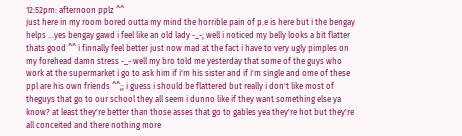12:52pm: afternoon pplz ^^
just here in my room bored outta my mind the horrible pain of p.e is here but i the bengay helps ...yes bengay gawd i feel like an old lady -_-; well i noticed my belly looks a bit flatter thats good ^^ i finnally feel better just now mad at the fact i have to very ugly pimples on my forehead damn stress -_- well my bro told me yesterday that some of the guys who work at the supermarket i go to ask him if i'm his sister and if i'm single and ome of these ppl are his own friends ^^;; i guess i should be flattered but really i don't like most of theguys that go to our school they all seem i dunno like if they want something else ya know? at least they're better than those asses that go to gables yea they're hot but they're all conceited and there nothing more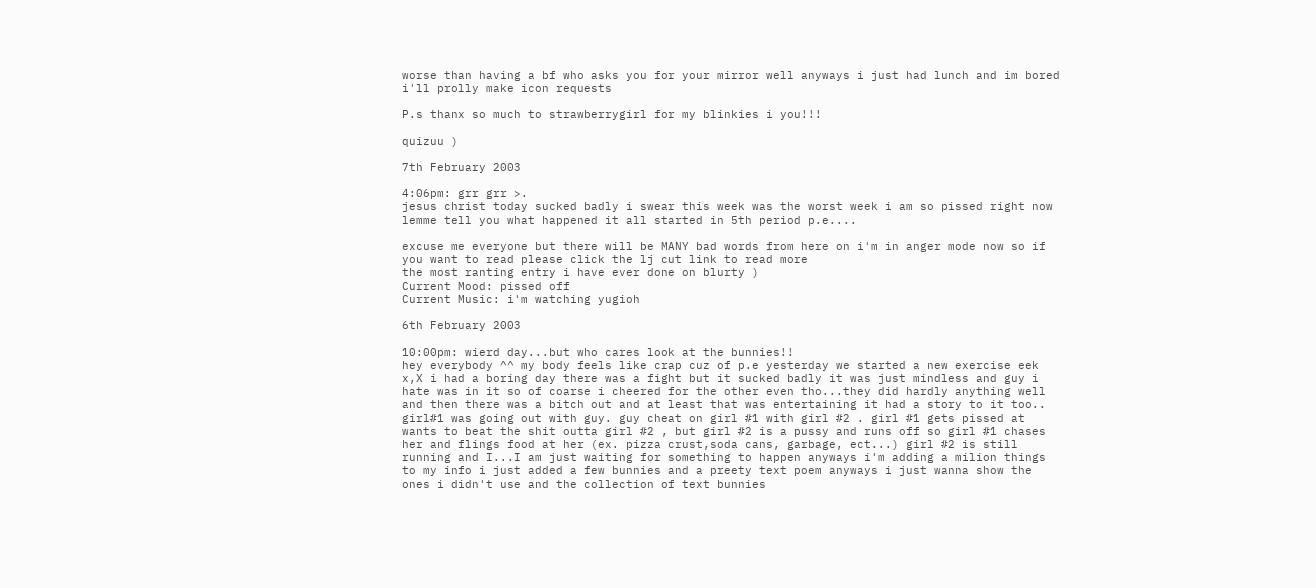worse than having a bf who asks you for your mirror well anyways i just had lunch and im bored i'll prolly make icon requests

P.s thanx so much to strawberrygirl for my blinkies i you!!!

quizuu )

7th February 2003

4:06pm: grr grr >.
jesus christ today sucked badly i swear this week was the worst week i am so pissed right now lemme tell you what happened it all started in 5th period p.e....

excuse me everyone but there will be MANY bad words from here on i'm in anger mode now so if you want to read please click the lj cut link to read more
the most ranting entry i have ever done on blurty )
Current Mood: pissed off
Current Music: i'm watching yugioh

6th February 2003

10:00pm: wierd day...but who cares look at the bunnies!!
hey everybody ^^ my body feels like crap cuz of p.e yesterday we started a new exercise eek x,X i had a boring day there was a fight but it sucked badly it was just mindless and guy i hate was in it so of coarse i cheered for the other even tho...they did hardly anything well and then there was a bitch out and at least that was entertaining it had a story to it too.. girl#1 was going out with guy. guy cheat on girl #1 with girl #2 . girl #1 gets pissed at wants to beat the shit outta girl #2 , but girl #2 is a pussy and runs off so girl #1 chases her and flings food at her (ex. pizza crust,soda cans, garbage, ect...) girl #2 is still running and I...I am just waiting for something to happen anyways i'm adding a milion things to my info i just added a few bunnies and a preety text poem anyways i just wanna show the ones i didn't use and the collection of text bunnies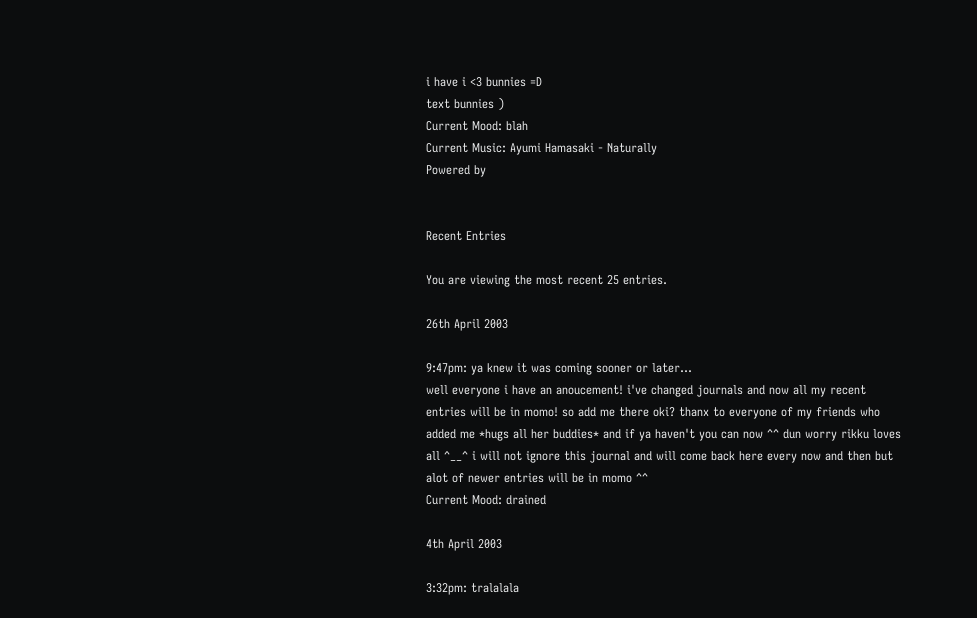i have i <3 bunnies =D
text bunnies )
Current Mood: blah
Current Music: Ayumi Hamasaki - Naturally
Powered by


Recent Entries

You are viewing the most recent 25 entries.

26th April 2003

9:47pm: ya knew it was coming sooner or later...
well everyone i have an anoucement! i've changed journals and now all my recent entries will be in momo! so add me there oki? thanx to everyone of my friends who added me *hugs all her buddies* and if ya haven't you can now ^^ dun worry rikku loves all ^__^ i will not ignore this journal and will come back here every now and then but alot of newer entries will be in momo ^^
Current Mood: drained

4th April 2003

3:32pm: tralalala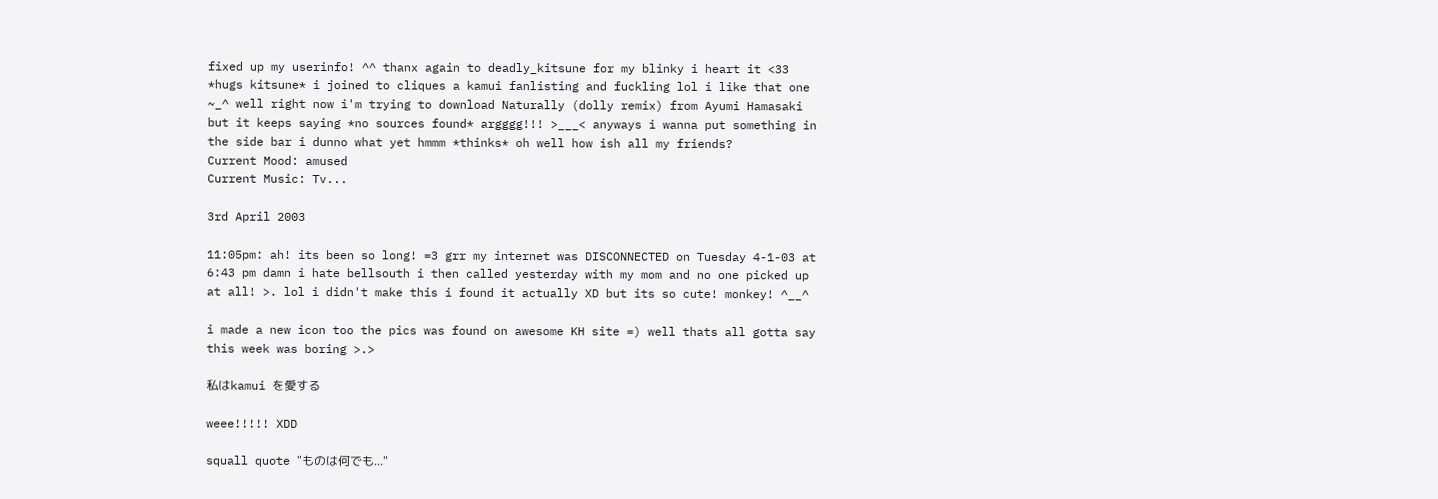fixed up my userinfo! ^^ thanx again to deadly_kitsune for my blinky i heart it <33 *hugs kitsune* i joined to cliques a kamui fanlisting and fuckling lol i like that one ~_^ well right now i'm trying to download Naturally (dolly remix) from Ayumi Hamasaki but it keeps saying *no sources found* argggg!!! >___< anyways i wanna put something in the side bar i dunno what yet hmmm *thinks* oh well how ish all my friends?
Current Mood: amused
Current Music: Tv...

3rd April 2003

11:05pm: ah! its been so long! =3 grr my internet was DISCONNECTED on Tuesday 4-1-03 at 6:43 pm damn i hate bellsouth i then called yesterday with my mom and no one picked up at all! >. lol i didn't make this i found it actually XD but its so cute! monkey! ^__^

i made a new icon too the pics was found on awesome KH site =) well thats all gotta say this week was boring >.>

私はkamui を愛する

weee!!!!! XDD

squall quote "ものは何でも..."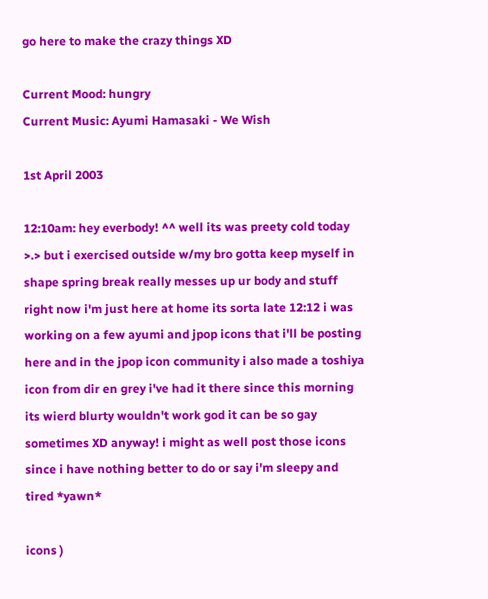go here to make the crazy things XD

Current Mood: hungry
Current Music: Ayumi Hamasaki - We Wish

1st April 2003

12:10am: hey everbody! ^^ well its was preety cold today >.> but i exercised outside w/my bro gotta keep myself in shape spring break really messes up ur body and stuff right now i'm just here at home its sorta late 12:12 i was working on a few ayumi and jpop icons that i'll be posting here and in the jpop icon community i also made a toshiya icon from dir en grey i've had it there since this morning its wierd blurty wouldn't work god it can be so gay sometimes XD anyway! i might as well post those icons since i have nothing better to do or say i'm sleepy and tired *yawn*

icons )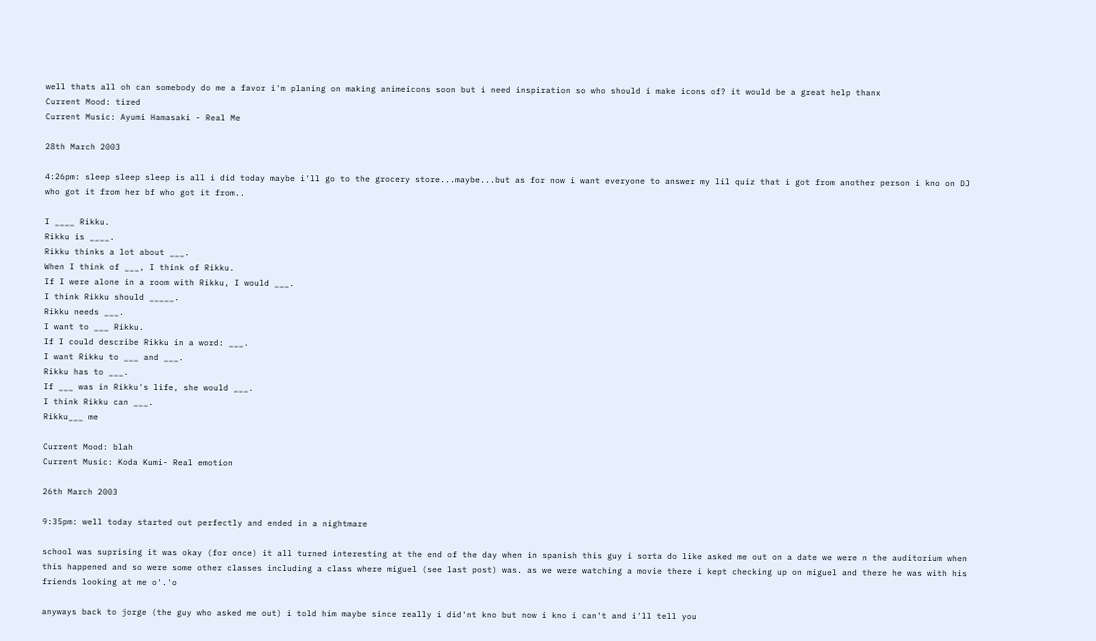well thats all oh can somebody do me a favor i'm planing on making animeicons soon but i need inspiration so who should i make icons of? it would be a great help thanx
Current Mood: tired
Current Music: Ayumi Hamasaki - Real Me

28th March 2003

4:26pm: sleep sleep sleep is all i did today maybe i'll go to the grocery store...maybe...but as for now i want everyone to answer my lil quiz that i got from another person i kno on DJ who got it from her bf who got it from..

I ____ Rikku.
Rikku is ____.
Rikku thinks a lot about ___.
When I think of ___, I think of Rikku.
If I were alone in a room with Rikku, I would ___.
I think Rikku should _____.
Rikku needs ___.
I want to ___ Rikku.
If I could describe Rikku in a word: ___.
I want Rikku to ___ and ___.
Rikku has to ___.
If ___ was in Rikku's life, she would ___.
I think Rikku can ___.
Rikku___ me

Current Mood: blah
Current Music: Koda Kumi- Real emotion

26th March 2003

9:35pm: well today started out perfectly and ended in a nightmare

school was suprising it was okay (for once) it all turned interesting at the end of the day when in spanish this guy i sorta do like asked me out on a date we were n the auditorium when this happened and so were some other classes including a class where miguel (see last post) was. as we were watching a movie there i kept checking up on miguel and there he was with his friends looking at me o'.'o

anyways back to jorge (the guy who asked me out) i told him maybe since really i did'nt kno but now i kno i can't and i'll tell you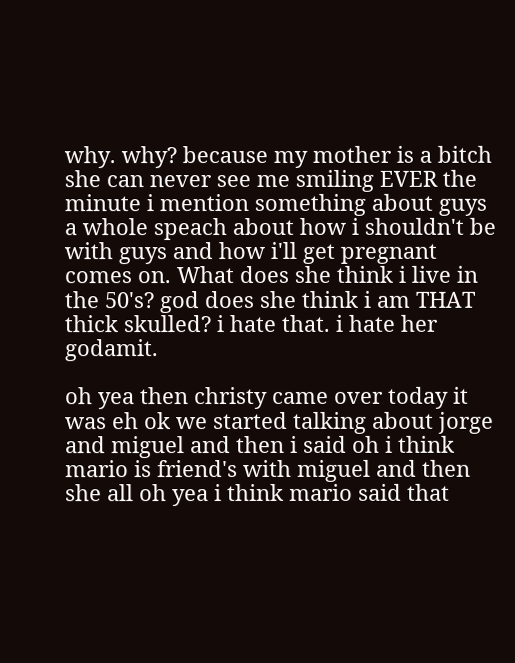why. why? because my mother is a bitch she can never see me smiling EVER the minute i mention something about guys a whole speach about how i shouldn't be with guys and how i'll get pregnant comes on. What does she think i live in the 50's? god does she think i am THAT thick skulled? i hate that. i hate her godamit.

oh yea then christy came over today it was eh ok we started talking about jorge and miguel and then i said oh i think mario is friend's with miguel and then she all oh yea i think mario said that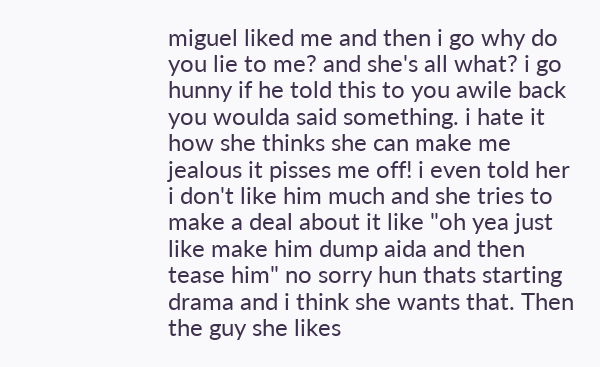miguel liked me and then i go why do you lie to me? and she's all what? i go hunny if he told this to you awile back you woulda said something. i hate it how she thinks she can make me jealous it pisses me off! i even told her i don't like him much and she tries to make a deal about it like "oh yea just like make him dump aida and then tease him" no sorry hun thats starting drama and i think she wants that. Then the guy she likes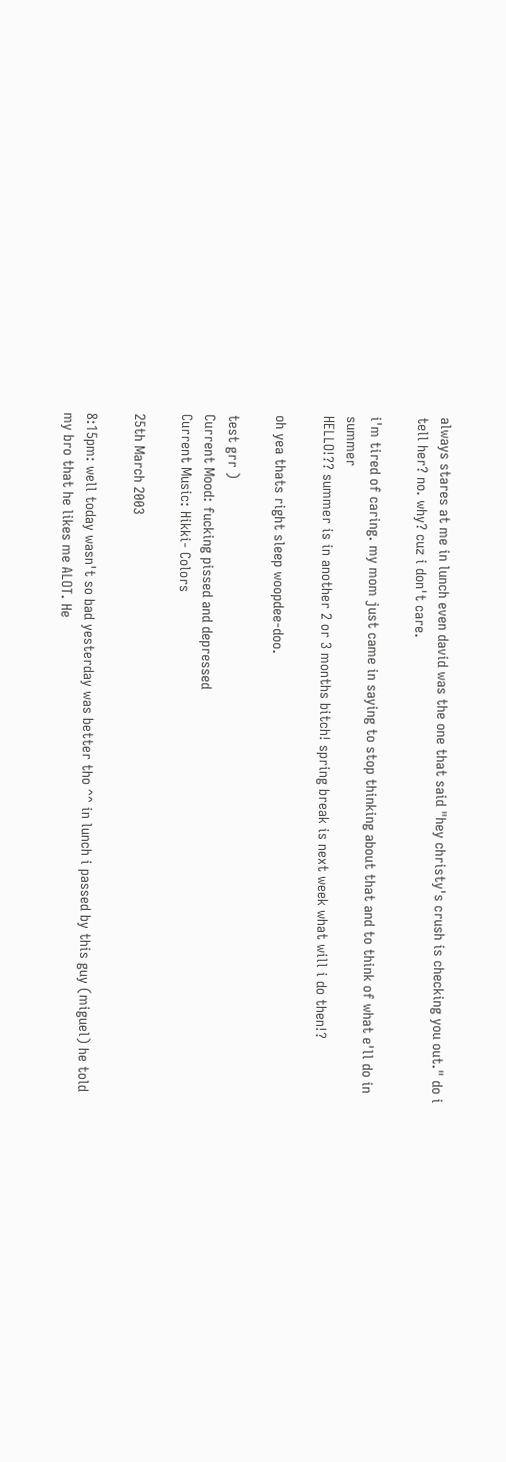always stares at me in lunch even david was the one that said "hey christy's crush is checking you out." do i tell her? no. why? cuz i don't care.

i'm tired of caring. my mom just came in saying to stop thinking about that and to think of what e'll do in summer
HELLO!?? summer is in another 2 or 3 months bitch! spring break is next week what will i do then!?

oh yea thats right sleep woopdee-doo.

test grr )
Current Mood: fucking pissed and depressed
Current Music: Hikki- Colors

25th March 2003

8:15pm: well today wasn't so bad yesterday was better tho ^^ in lunch i passed by this guy (miguel) he told my bro that he likes me ALOT. He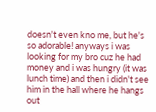doesn't even kno me, but he's so adorable! anyways i was looking for my bro cuz he had money and i was hungry (it was lunch time) and then i didn't see him in the hall where he hangs out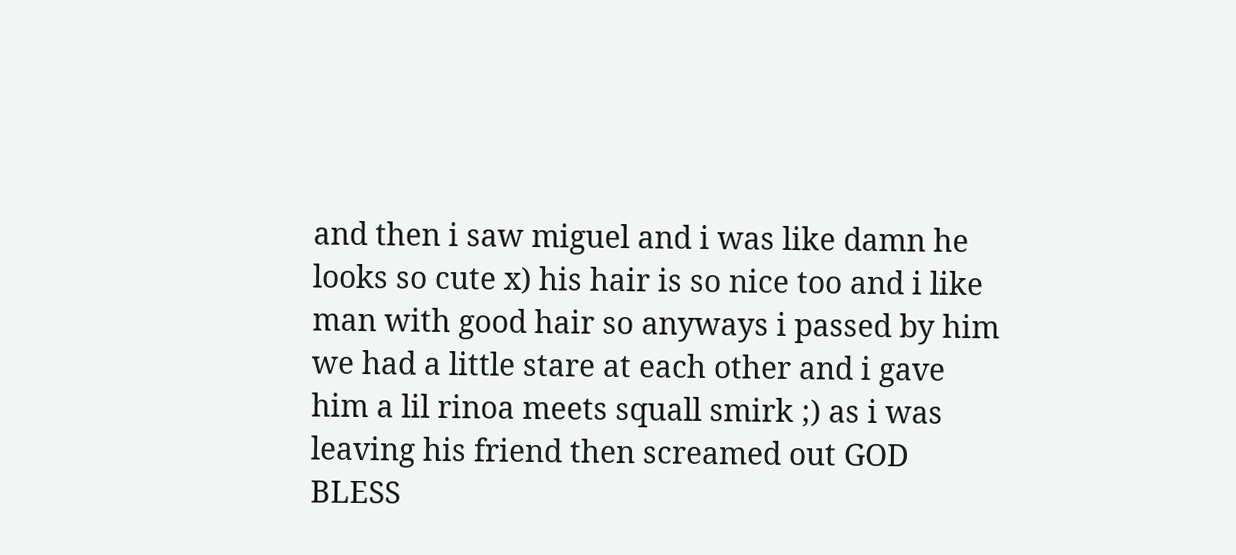and then i saw miguel and i was like damn he looks so cute x) his hair is so nice too and i like man with good hair so anyways i passed by him we had a little stare at each other and i gave him a lil rinoa meets squall smirk ;) as i was leaving his friend then screamed out GOD BLESS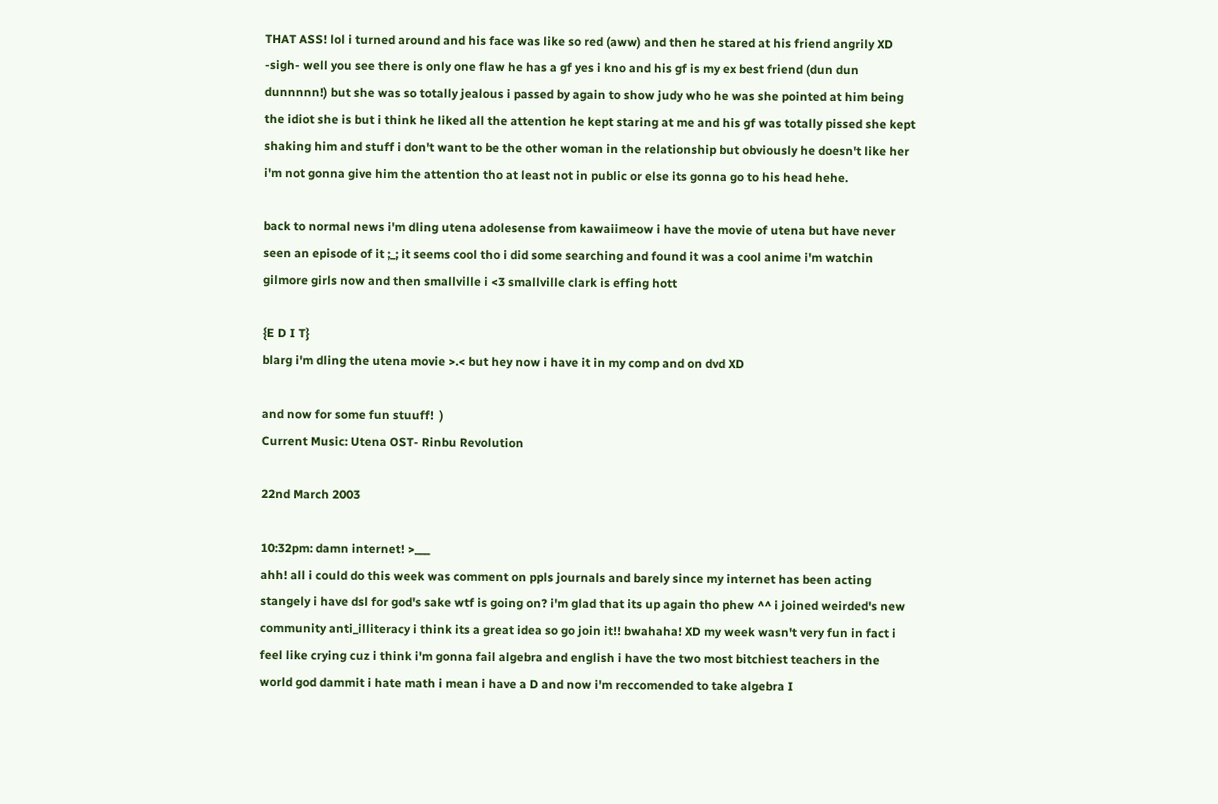THAT ASS! lol i turned around and his face was like so red (aww) and then he stared at his friend angrily XD -sigh- well you see there is only one flaw he has a gf yes i kno and his gf is my ex best friend (dun dun dunnnnn!) but she was so totally jealous i passed by again to show judy who he was she pointed at him being the idiot she is but i think he liked all the attention he kept staring at me and his gf was totally pissed she kept shaking him and stuff i don't want to be the other woman in the relationship but obviously he doesn't like her i'm not gonna give him the attention tho at least not in public or else its gonna go to his head hehe.

back to normal news i'm dling utena adolesense from kawaiimeow i have the movie of utena but have never seen an episode of it ;_; it seems cool tho i did some searching and found it was a cool anime i'm watchin gilmore girls now and then smallville i <3 smallville clark is effing hott

{E D I T}
blarg i'm dling the utena movie >.< but hey now i have it in my comp and on dvd XD

and now for some fun stuuff!  )
Current Music: Utena OST- Rinbu Revolution

22nd March 2003

10:32pm: damn internet! >___
ahh! all i could do this week was comment on ppls journals and barely since my internet has been acting stangely i have dsl for god's sake wtf is going on? i'm glad that its up again tho phew ^^ i joined weirded's new community anti_illiteracy i think its a great idea so go join it!! bwahaha! XD my week wasn't very fun in fact i feel like crying cuz i think i'm gonna fail algebra and english i have the two most bitchiest teachers in the world god dammit i hate math i mean i have a D and now i'm reccomended to take algebra I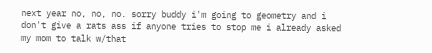next year no, no, no. sorry buddy i'm going to geometry and i don't give a rats ass if anyone tries to stop me i already asked my mom to talk w/that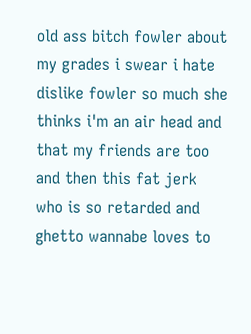old ass bitch fowler about my grades i swear i hate dislike fowler so much she thinks i'm an air head and that my friends are too and then this fat jerk who is so retarded and ghetto wannabe loves to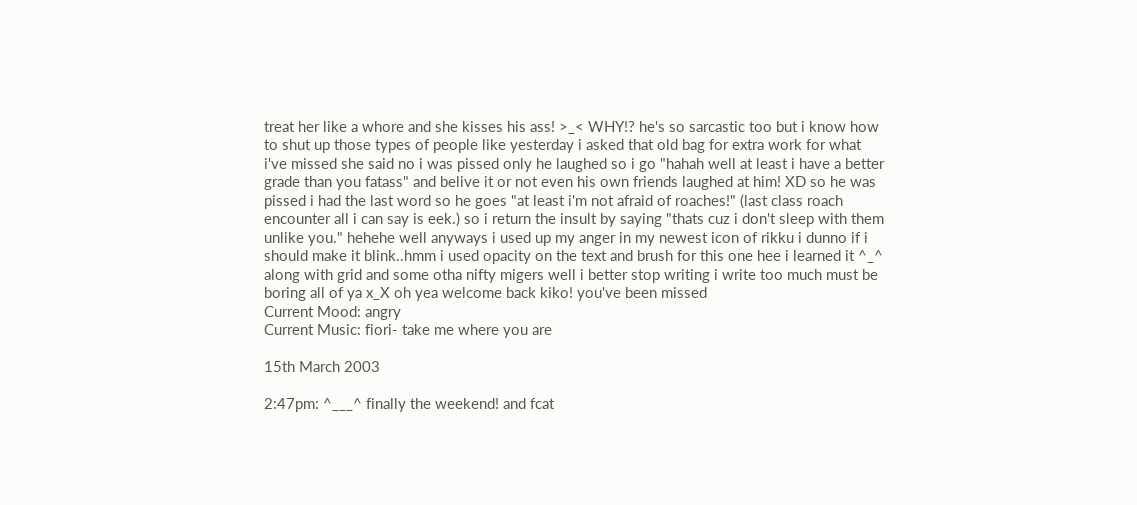treat her like a whore and she kisses his ass! >_< WHY!? he's so sarcastic too but i know how to shut up those types of people like yesterday i asked that old bag for extra work for what i've missed she said no i was pissed only he laughed so i go "hahah well at least i have a better grade than you fatass" and belive it or not even his own friends laughed at him! XD so he was pissed i had the last word so he goes "at least i'm not afraid of roaches!" (last class roach encounter all i can say is eek.) so i return the insult by saying "thats cuz i don't sleep with them unlike you." hehehe well anyways i used up my anger in my newest icon of rikku i dunno if i should make it blink..hmm i used opacity on the text and brush for this one hee i learned it ^_^ along with grid and some otha nifty migers well i better stop writing i write too much must be boring all of ya x_X oh yea welcome back kiko! you've been missed
Current Mood: angry
Current Music: fiori- take me where you are

15th March 2003

2:47pm: ^___^ finally the weekend! and fcat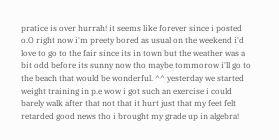pratice is over hurrah! it seems like forever since i posted o.O right now i'm preety bored as usual on the weekend i'd love to go to the fair since its in town but the weather was a bit odd before its sunny now tho maybe tommorow i'll go to the beach that would be wonderful. ^^ yesterday we started weight training in p.e wow i got such an exercise i could barely walk after that not that it hurt just that my feet felt retarded good news tho i brought my grade up in algebra!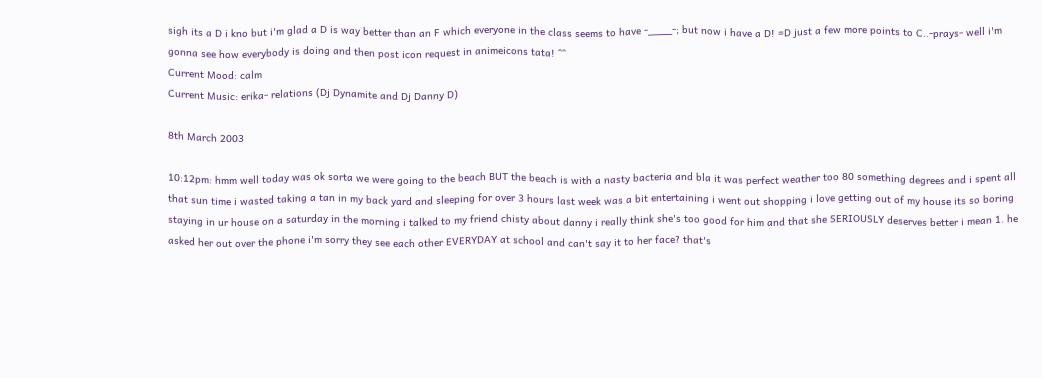sigh its a D i kno but i'm glad a D is way better than an F which everyone in the class seems to have -____-; but now i have a D! =D just a few more points to C..-prays- well i'm gonna see how everybody is doing and then post icon request in animeicons tata! ^^
Current Mood: calm
Current Music: erika- relations (Dj Dynamite and Dj Danny D)

8th March 2003

10:12pm: hmm well today was ok sorta we were going to the beach BUT the beach is with a nasty bacteria and bla it was perfect weather too 80 something degrees and i spent all that sun time i wasted taking a tan in my back yard and sleeping for over 3 hours last week was a bit entertaining i went out shopping i love getting out of my house its so boring staying in ur house on a saturday in the morning i talked to my friend chisty about danny i really think she's too good for him and that she SERIOUSLY deserves better i mean 1. he asked her out over the phone i'm sorry they see each other EVERYDAY at school and can't say it to her face? that's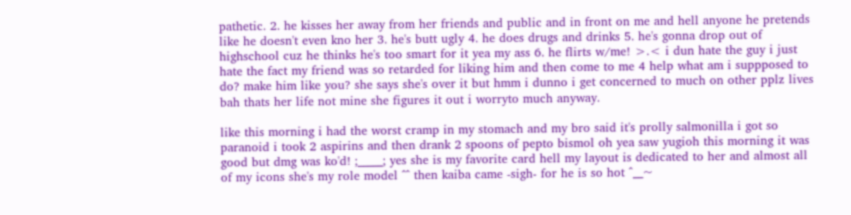pathetic. 2. he kisses her away from her friends and public and in front on me and hell anyone he pretends like he doesn't even kno her 3. he's butt ugly 4. he does drugs and drinks 5. he's gonna drop out of highschool cuz he thinks he's too smart for it yea my ass 6. he flirts w/me! >.< i dun hate the guy i just hate the fact my friend was so retarded for liking him and then come to me 4 help what am i suppposed to do? make him like you? she says she's over it but hmm i dunno i get concerned to much on other pplz lives bah thats her life not mine she figures it out i worryto much anyway.

like this morning i had the worst cramp in my stomach and my bro said it's prolly salmonilla i got so paranoid i took 2 aspirins and then drank 2 spoons of pepto bismol oh yea saw yugioh this morning it was good but dmg was ko'd! ;_____; yes she is my favorite card hell my layout is dedicated to her and almost all of my icons she's my role model ^^ then kaiba came -sigh- for he is so hot ^__~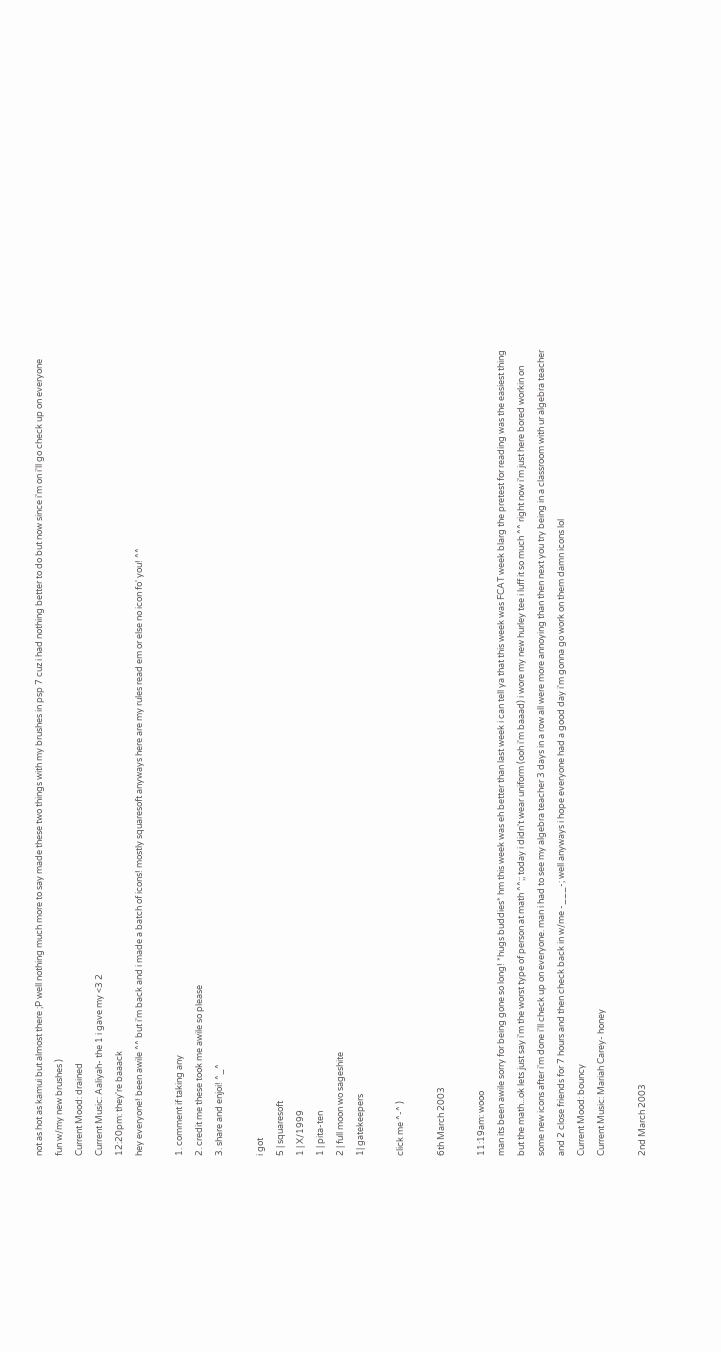not as hot as kamui but almost there ;P well nothing much more to say made these two things with my brushes in psp 7 cuz i had nothing better to do but now since i'm on i'll go check up on everyone fun w/my new brushes )
Current Mood: drained
Current Music: Aaliyah- the 1 i gave my <3 2
12:20pm: they're baaack
hey everyone! been awile ^^ but i'm back and i made a batch of icons! mostly squaresoft anyways here are my rules read em or else no icon fo' you! ^^

1. comment if taking any
2. credit me these took me awile so please
3. share and enjoi! ^_^

i got
5 | squaresoft
1 | X/1999
1 | pita-ten
2 | full moon wo sageshite
1| gatekeepers

click me ^-^ )

6th March 2003

11:19am: wooo
man its been awile sorry for being gone so long! *hugs buddies* hm this week was eh better than last week i can tell ya that this week was FCAT week blarg the pretest for reading was the easiest thing but the math...ok lets just say i'm the worst type of person at math ^^;; today i didn't wear uniform (ooh i'm baaad) i wore my new hurley tee i luff it so much ^^ right now i'm just here bored workin on some new icons after i'm done i'll check up on everyone. man i had to see my algebra teacher 3 days in a row all were more annoying than then next you try being in a classroom with ur algebra teacher and 2 close friends for 7 hours and then check back in w/me -___-; well anyways i hope everyone had a good day i'm gonna go work on them damn icons lol
Current Mood: bouncy
Current Music: Mariah Carey- honey

2nd March 2003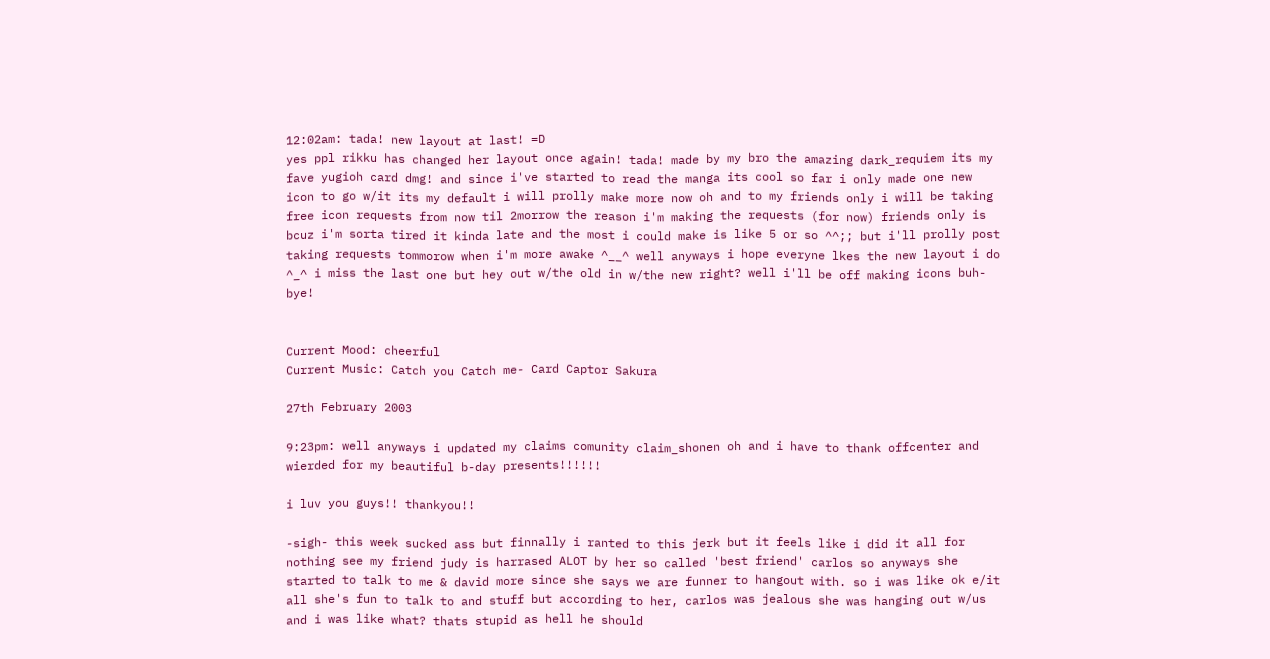12:02am: tada! new layout at last! =D
yes ppl rikku has changed her layout once again! tada! made by my bro the amazing dark_requiem its my fave yugioh card dmg! and since i've started to read the manga its cool so far i only made one new icon to go w/it its my default i will prolly make more now oh and to my friends only i will be taking free icon requests from now til 2morrow the reason i'm making the requests (for now) friends only is bcuz i'm sorta tired it kinda late and the most i could make is like 5 or so ^^;; but i'll prolly post taking requests tommorow when i'm more awake ^__^ well anyways i hope everyne lkes the new layout i do ^_^ i miss the last one but hey out w/the old in w/the new right? well i'll be off making icons buh-bye!


Current Mood: cheerful
Current Music: Catch you Catch me- Card Captor Sakura

27th February 2003

9:23pm: well anyways i updated my claims comunity claim_shonen oh and i have to thank offcenter and wierded for my beautiful b-day presents!!!!!!

i luv you guys!! thankyou!!

-sigh- this week sucked ass but finnally i ranted to this jerk but it feels like i did it all for nothing see my friend judy is harrased ALOT by her so called 'best friend' carlos so anyways she started to talk to me & david more since she says we are funner to hangout with. so i was like ok e/it all she's fun to talk to and stuff but according to her, carlos was jealous she was hanging out w/us and i was like what? thats stupid as hell he should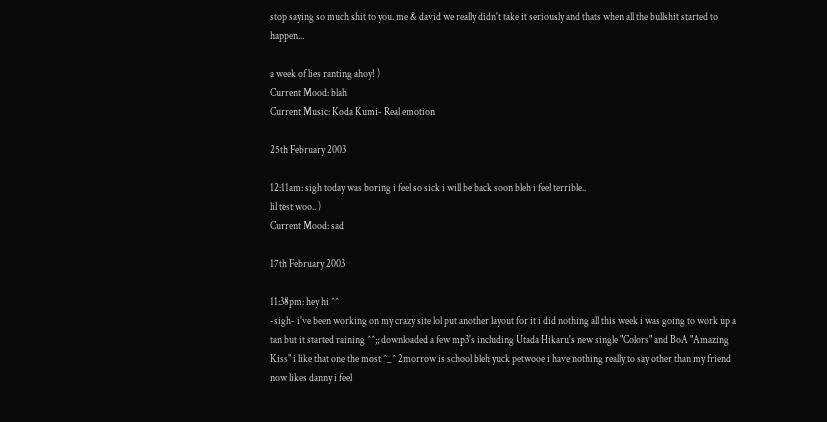stop saying so much shit to you. me & david we really didn't take it seriously and thats when all the bullshit started to happen...

a week of lies ranting ahoy! )
Current Mood: blah
Current Music: Koda Kumi- Real emotion

25th February 2003

12:11am: sigh today was boring i feel so sick i will be back soon bleh i feel terrible..
lil test woo.. )
Current Mood: sad

17th February 2003

11:38pm: hey hi ^^
-sigh- i've been working on my crazy site lol put another layout for it i did nothing all this week i was going to work up a tan but it started raining ^^;; downloaded a few mp3's including Utada Hikaru's new single "Colors" and BoA "Amazing Kiss" i like that one the most ^_^ 2morrow is school bleh yuck petwooe i have nothing really to say other than my friend now likes danny i feel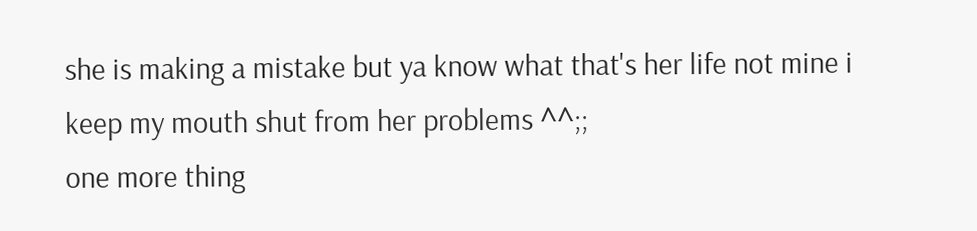she is making a mistake but ya know what that's her life not mine i keep my mouth shut from her problems ^^;;
one more thing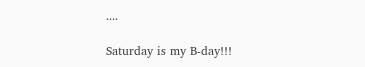....

Saturday is my B-day!!!